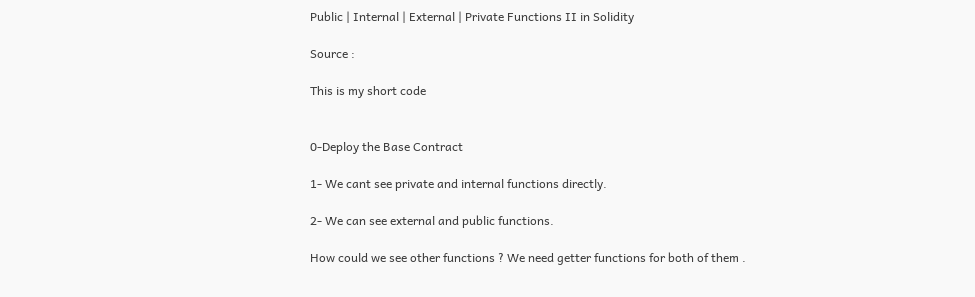Public | Internal | External | Private Functions II in Solidity

Source :

This is my short code


0-Deploy the Base Contract

1- We cant see private and internal functions directly.

2- We can see external and public functions.

How could we see other functions ? We need getter functions for both of them .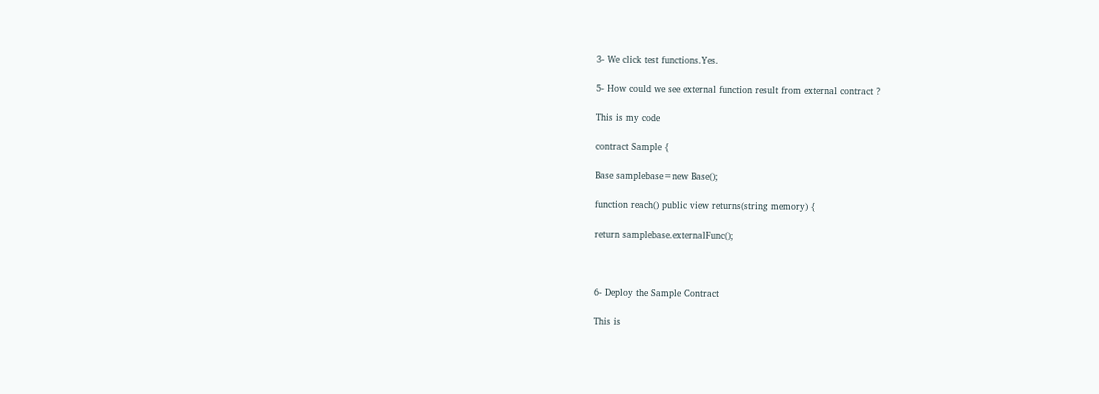3- We click test functions.Yes.

5- How could we see external function result from external contract ?

This is my code

contract Sample {

Base samplebase=new Base();

function reach() public view returns(string memory) {

return samplebase.externalFunc();



6- Deploy the Sample Contract

This is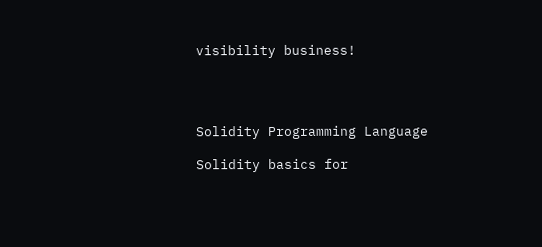visibility business!




Solidity Programming Language

Solidity basics for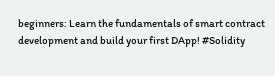beginners: Learn the fundamentals of smart contract development and build your first DApp! #Solidity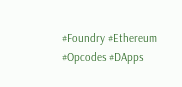#Foundry #Ethereum #Opcodes #DApps